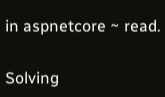in aspnetcore ~ read.

Solving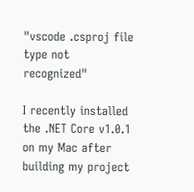"vscode .csproj file type not recognized"

I recently installed the .NET Core v1.0.1 on my Mac after building my project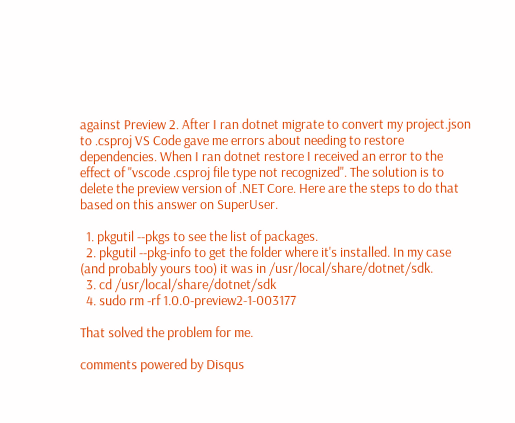against Preview 2. After I ran dotnet migrate to convert my project.json to .csproj VS Code gave me errors about needing to restore dependencies. When I ran dotnet restore I received an error to the effect of "vscode .csproj file type not recognized". The solution is to delete the preview version of .NET Core. Here are the steps to do that based on this answer on SuperUser.

  1. pkgutil --pkgs to see the list of packages.
  2. pkgutil --pkg-info to get the folder where it's installed. In my case (and probably yours too) it was in /usr/local/share/dotnet/sdk.
  3. cd /usr/local/share/dotnet/sdk
  4. sudo rm -rf 1.0.0-preview2-1-003177

That solved the problem for me.

comments powered by Disqus